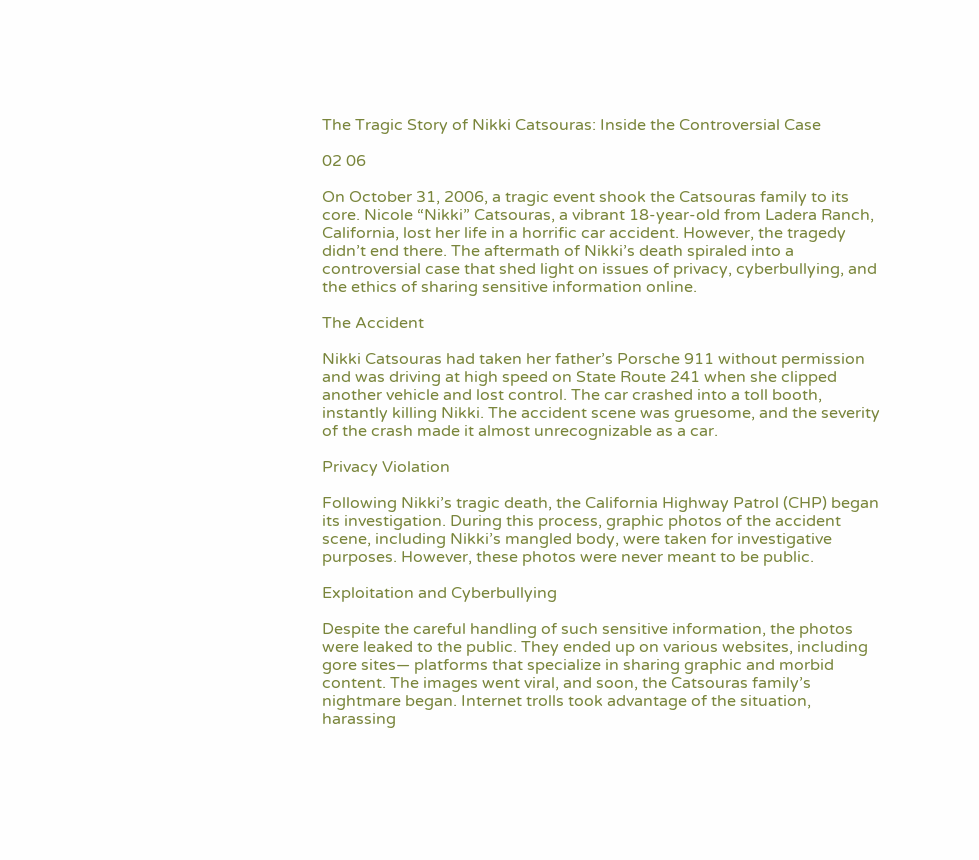The Tragic Story of Nikki Catsouras: Inside the Controversial Case

02 06

On October 31, 2006, a tragic event shook the Catsouras family to its core. Nicole “Nikki” Catsouras, a vibrant 18-year-old from Ladera Ranch, California, lost her life in a horrific car accident. However, the tragedy didn’t end there. The aftermath of Nikki’s death spiraled into a controversial case that shed light on issues of privacy, cyberbullying, and the ethics of sharing sensitive information online.

The Accident

Nikki Catsouras had taken her father’s Porsche 911 without permission and was driving at high speed on State Route 241 when she clipped another vehicle and lost control. The car crashed into a toll booth, instantly killing Nikki. The accident scene was gruesome, and the severity of the crash made it almost unrecognizable as a car.

Privacy Violation

Following Nikki’s tragic death, the California Highway Patrol (CHP) began its investigation. During this process, graphic photos of the accident scene, including Nikki’s mangled body, were taken for investigative purposes. However, these photos were never meant to be public.

Exploitation and Cyberbullying

Despite the careful handling of such sensitive information, the photos were leaked to the public. They ended up on various websites, including gore sites— platforms that specialize in sharing graphic and morbid content. The images went viral, and soon, the Catsouras family’s nightmare began. Internet trolls took advantage of the situation, harassing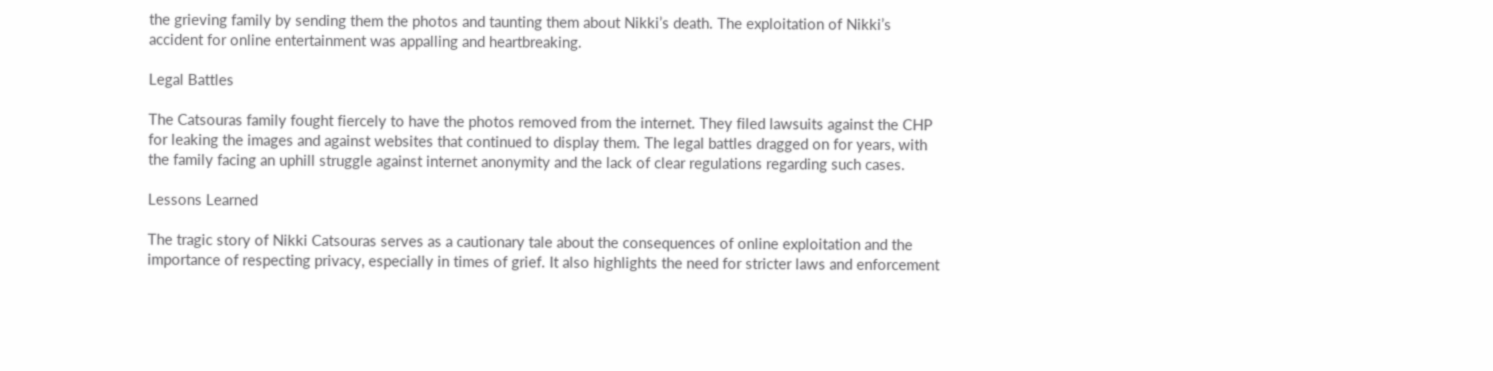the grieving family by sending them the photos and taunting them about Nikki’s death. The exploitation of Nikki’s accident for online entertainment was appalling and heartbreaking.

Legal Battles

The Catsouras family fought fiercely to have the photos removed from the internet. They filed lawsuits against the CHP for leaking the images and against websites that continued to display them. The legal battles dragged on for years, with the family facing an uphill struggle against internet anonymity and the lack of clear regulations regarding such cases.

Lessons Learned

The tragic story of Nikki Catsouras serves as a cautionary tale about the consequences of online exploitation and the importance of respecting privacy, especially in times of grief. It also highlights the need for stricter laws and enforcement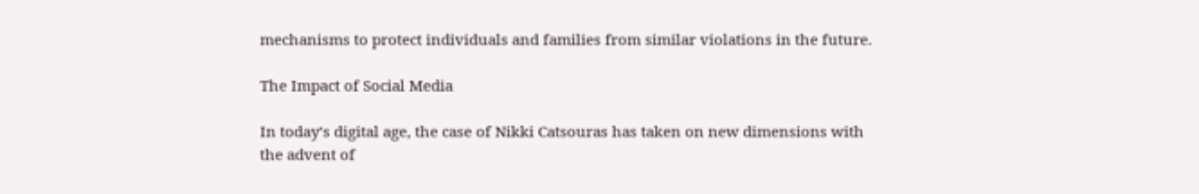mechanisms to protect individuals and families from similar violations in the future.

The Impact of Social Media

In today’s digital age, the case of Nikki Catsouras has taken on new dimensions with the advent of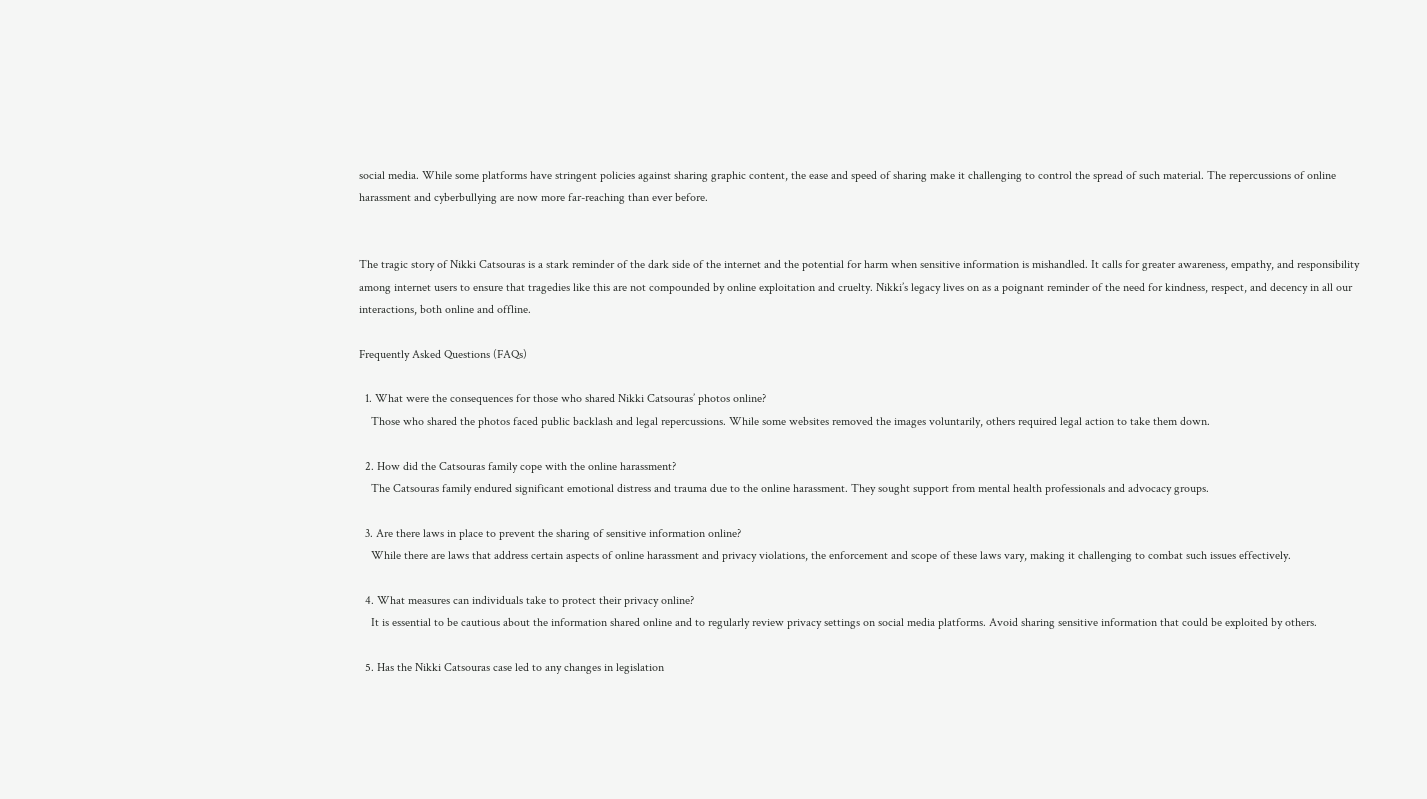social media. While some platforms have stringent policies against sharing graphic content, the ease and speed of sharing make it challenging to control the spread of such material. The repercussions of online harassment and cyberbullying are now more far-reaching than ever before.


The tragic story of Nikki Catsouras is a stark reminder of the dark side of the internet and the potential for harm when sensitive information is mishandled. It calls for greater awareness, empathy, and responsibility among internet users to ensure that tragedies like this are not compounded by online exploitation and cruelty. Nikki’s legacy lives on as a poignant reminder of the need for kindness, respect, and decency in all our interactions, both online and offline.

Frequently Asked Questions (FAQs)

  1. What were the consequences for those who shared Nikki Catsouras’ photos online?
    Those who shared the photos faced public backlash and legal repercussions. While some websites removed the images voluntarily, others required legal action to take them down.

  2. How did the Catsouras family cope with the online harassment?
    The Catsouras family endured significant emotional distress and trauma due to the online harassment. They sought support from mental health professionals and advocacy groups.

  3. Are there laws in place to prevent the sharing of sensitive information online?
    While there are laws that address certain aspects of online harassment and privacy violations, the enforcement and scope of these laws vary, making it challenging to combat such issues effectively.

  4. What measures can individuals take to protect their privacy online?
    It is essential to be cautious about the information shared online and to regularly review privacy settings on social media platforms. Avoid sharing sensitive information that could be exploited by others.

  5. Has the Nikki Catsouras case led to any changes in legislation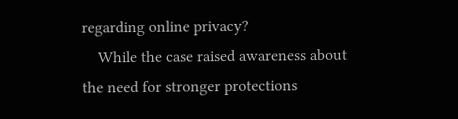regarding online privacy?
    While the case raised awareness about the need for stronger protections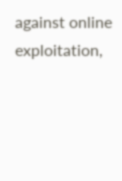against online exploitation,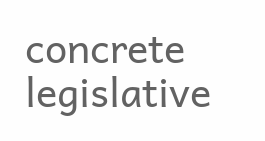concrete legislative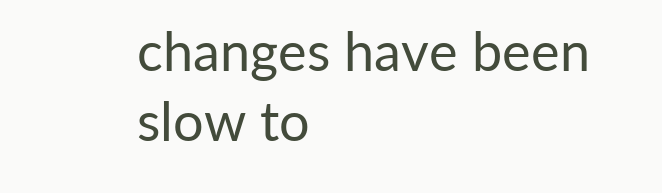changes have been slow to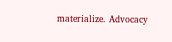materialize. Advocacy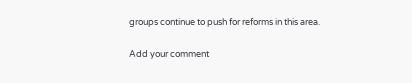groups continue to push for reforms in this area.

Add your comment